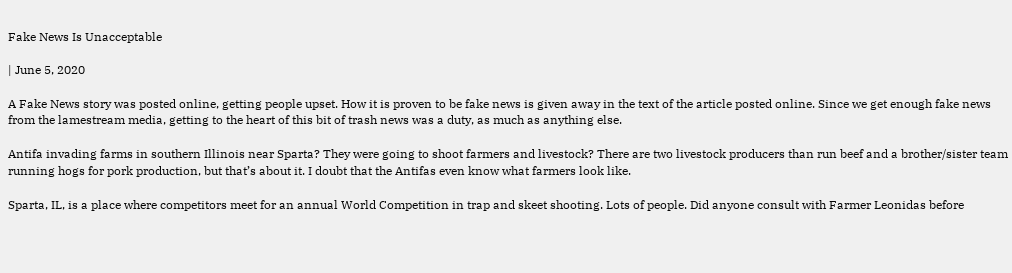Fake News Is Unacceptable

| June 5, 2020

A Fake News story was posted online, getting people upset. How it is proven to be fake news is given away in the text of the article posted online. Since we get enough fake news from the lamestream media, getting to the heart of this bit of trash news was a duty, as much as anything else.

Antifa invading farms in southern Illinois near Sparta? They were going to shoot farmers and livestock? There are two livestock producers than run beef and a brother/sister team running hogs for pork production, but that’s about it. I doubt that the Antifas even know what farmers look like.

Sparta, IL, is a place where competitors meet for an annual World Competition in trap and skeet shooting. Lots of people. Did anyone consult with Farmer Leonidas before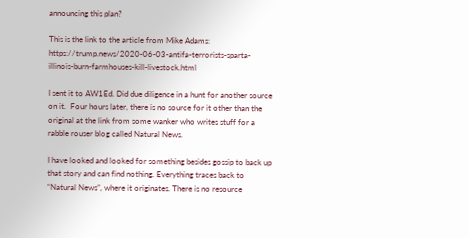announcing this plan?

This is the link to the article from Mike Adams:  https://trump.news/2020-06-03-antifa-terrorists-sparta-illinois-burn-farmhouses-kill-livestock.html

I sent it to AW1Ed. Did due diligence in a hunt for another source on it.  Four hours later, there is no source for it other than the original at the link from some wanker who writes stuff for a rabble rouser blog called Natural News.

I have looked and looked for something besides gossip to back up that story and can find nothing. Everything traces back to “Natural News”, where it originates. There is no resource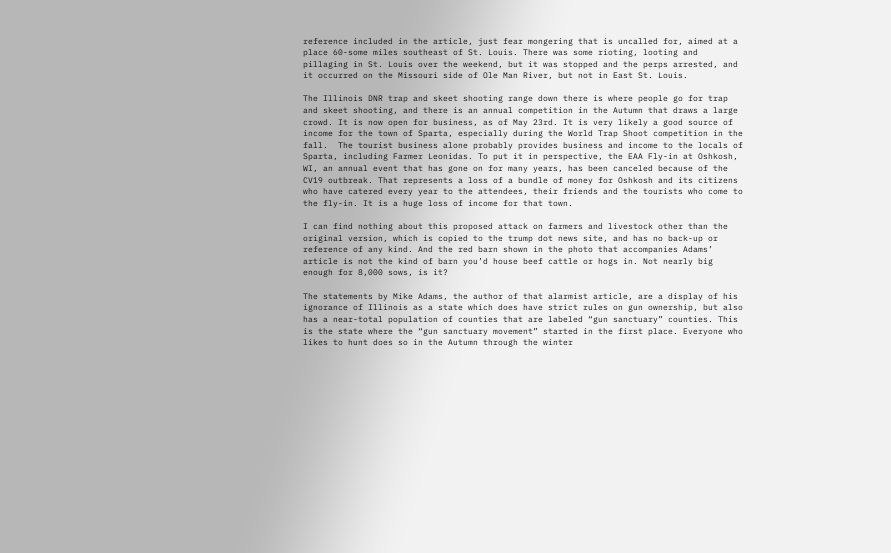reference included in the article, just fear mongering that is uncalled for, aimed at a place 60-some miles southeast of St. Louis. There was some rioting, looting and pillaging in St. Louis over the weekend, but it was stopped and the perps arrested, and it occurred on the Missouri side of Ole Man River, but not in East St. Louis.

The Illinois DNR trap and skeet shooting range down there is where people go for trap and skeet shooting, and there is an annual competition in the Autumn that draws a large crowd. It is now open for business, as of May 23rd. It is very likely a good source of income for the town of Sparta, especially during the World Trap Shoot competition in the fall.  The tourist business alone probably provides business and income to the locals of Sparta, including Farmer Leonidas. To put it in perspective, the EAA Fly-in at Oshkosh, WI, an annual event that has gone on for many years, has been canceled because of the CV19 outbreak. That represents a loss of a bundle of money for Oshkosh and its citizens who have catered every year to the attendees, their friends and the tourists who come to the fly-in. It is a huge loss of income for that town.

I can find nothing about this proposed attack on farmers and livestock other than the original version, which is copied to the trump dot news site, and has no back-up or reference of any kind. And the red barn shown in the photo that accompanies Adams’ article is not the kind of barn you’d house beef cattle or hogs in. Not nearly big enough for 8,000 sows, is it?

The statements by Mike Adams, the author of that alarmist article, are a display of his ignorance of Illinois as a state which does have strict rules on gun ownership, but also has a near-total population of counties that are labeled “gun sanctuary” counties. This is the state where the “gun sanctuary movement” started in the first place. Everyone who likes to hunt does so in the Autumn through the winter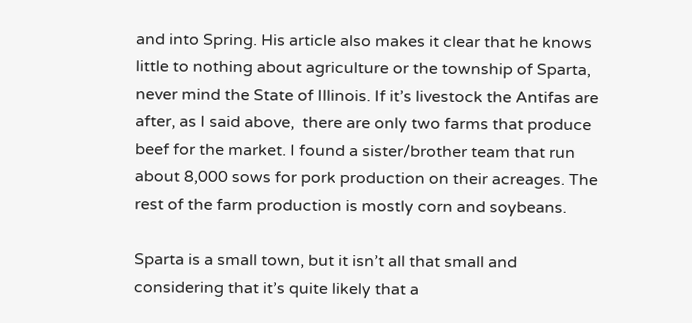and into Spring. His article also makes it clear that he knows little to nothing about agriculture or the township of Sparta, never mind the State of Illinois. If it’s livestock the Antifas are after, as I said above,  there are only two farms that produce beef for the market. I found a sister/brother team that run about 8,000 sows for pork production on their acreages. The rest of the farm production is mostly corn and soybeans.

Sparta is a small town, but it isn’t all that small and considering that it’s quite likely that a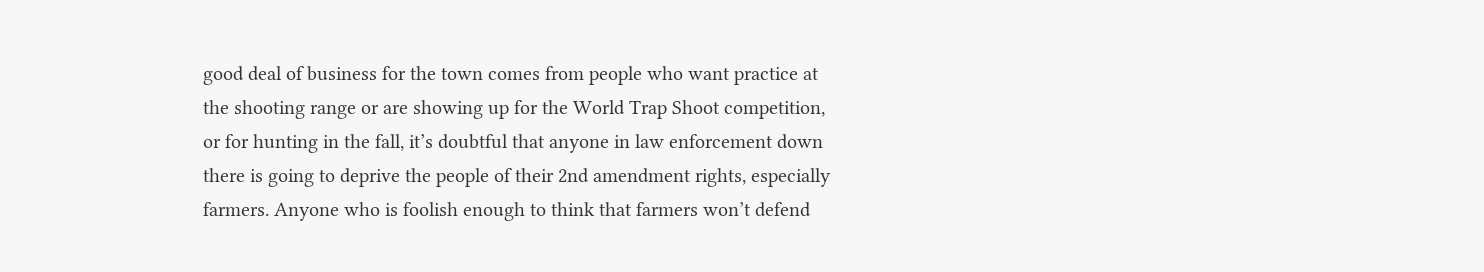good deal of business for the town comes from people who want practice at the shooting range or are showing up for the World Trap Shoot competition, or for hunting in the fall, it’s doubtful that anyone in law enforcement down there is going to deprive the people of their 2nd amendment rights, especially farmers. Anyone who is foolish enough to think that farmers won’t defend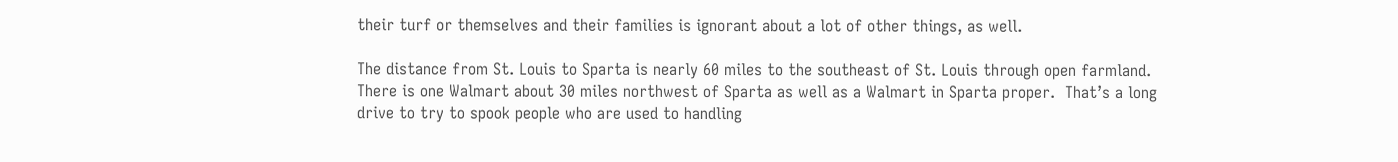their turf or themselves and their families is ignorant about a lot of other things, as well.

The distance from St. Louis to Sparta is nearly 60 miles to the southeast of St. Louis through open farmland. There is one Walmart about 30 miles northwest of Sparta as well as a Walmart in Sparta proper.  That’s a long drive to try to spook people who are used to handling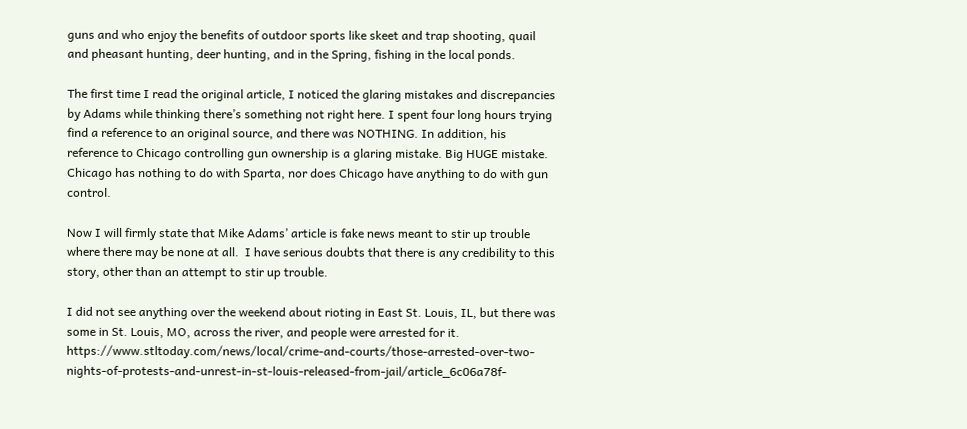guns and who enjoy the benefits of outdoor sports like skeet and trap shooting, quail and pheasant hunting, deer hunting, and in the Spring, fishing in the local ponds.

The first time I read the original article, I noticed the glaring mistakes and discrepancies by Adams while thinking there’s something not right here. I spent four long hours trying find a reference to an original source, and there was NOTHING. In addition, his reference to Chicago controlling gun ownership is a glaring mistake. Big HUGE mistake. Chicago has nothing to do with Sparta, nor does Chicago have anything to do with gun control.

Now I will firmly state that Mike Adams’ article is fake news meant to stir up trouble where there may be none at all.  I have serious doubts that there is any credibility to this story, other than an attempt to stir up trouble.

I did not see anything over the weekend about rioting in East St. Louis, IL, but there was some in St. Louis, MO, across the river, and people were arrested for it.   https://www.stltoday.com/news/local/crime-and-courts/those-arrested-over-two-nights-of-protests-and-unrest-in-st-louis-released-from-jail/article_6c06a78f-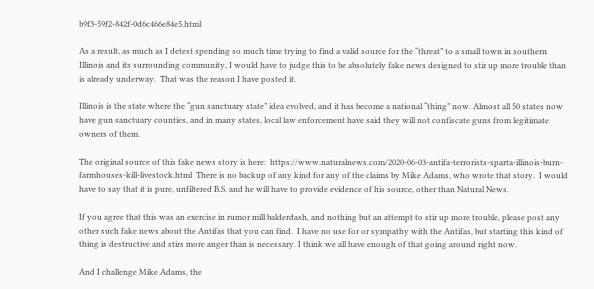b9f3-59f2-842f-0d6c466e84e5.html

As a result, as much as I detest spending so much time trying to find a valid source for the “threat” to a small town in southern Illinois and its surrounding community, I would have to judge this to be absolutely fake news designed to stir up more trouble than is already underway.  That was the reason I have posted it.

Illinois is the state where the “gun sanctuary state” idea evolved, and it has become a national “thing” now. Almost all 50 states now have gun sanctuary counties, and in many states, local law enforcement have said they will not confiscate guns from legitimate owners of them.

The original source of this fake news story is here:  https://www.naturalnews.com/2020-06-03-antifa-terrorists-sparta-illinois-burn-farmhouses-kill-livestock.html  There is no backup of any kind for any of the claims by Mike Adams, who wrote that story.  I would have to say that it is pure, unfiltered B.S. and he will have to provide evidence of his source, other than Natural News.

If you agree that this was an exercise in rumor mill balderdash, and nothing but an attempt to stir up more trouble, please post any other such fake news about the Antifas that you can find.  I have no use for or sympathy with the Antifas, but starting this kind of thing is destructive and stirs more anger than is necessary. I think we all have enough of that going around right now.

And I challenge Mike Adams, the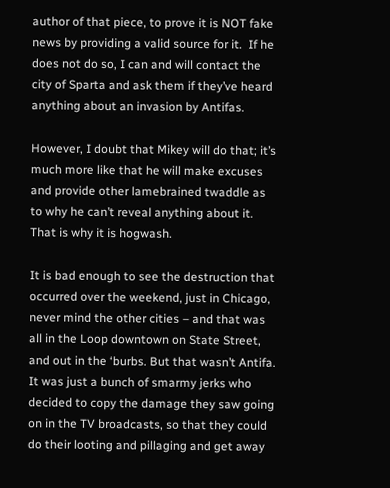author of that piece, to prove it is NOT fake news by providing a valid source for it.  If he does not do so, I can and will contact the city of Sparta and ask them if they’ve heard anything about an invasion by Antifas.

However, I doubt that Mikey will do that; it’s much more like that he will make excuses and provide other lamebrained twaddle as to why he can’t reveal anything about it. That is why it is hogwash.

It is bad enough to see the destruction that occurred over the weekend, just in Chicago, never mind the other cities – and that was all in the Loop downtown on State Street, and out in the ‘burbs. But that wasn’t Antifa. It was just a bunch of smarmy jerks who decided to copy the damage they saw going on in the TV broadcasts, so that they could do their looting and pillaging and get away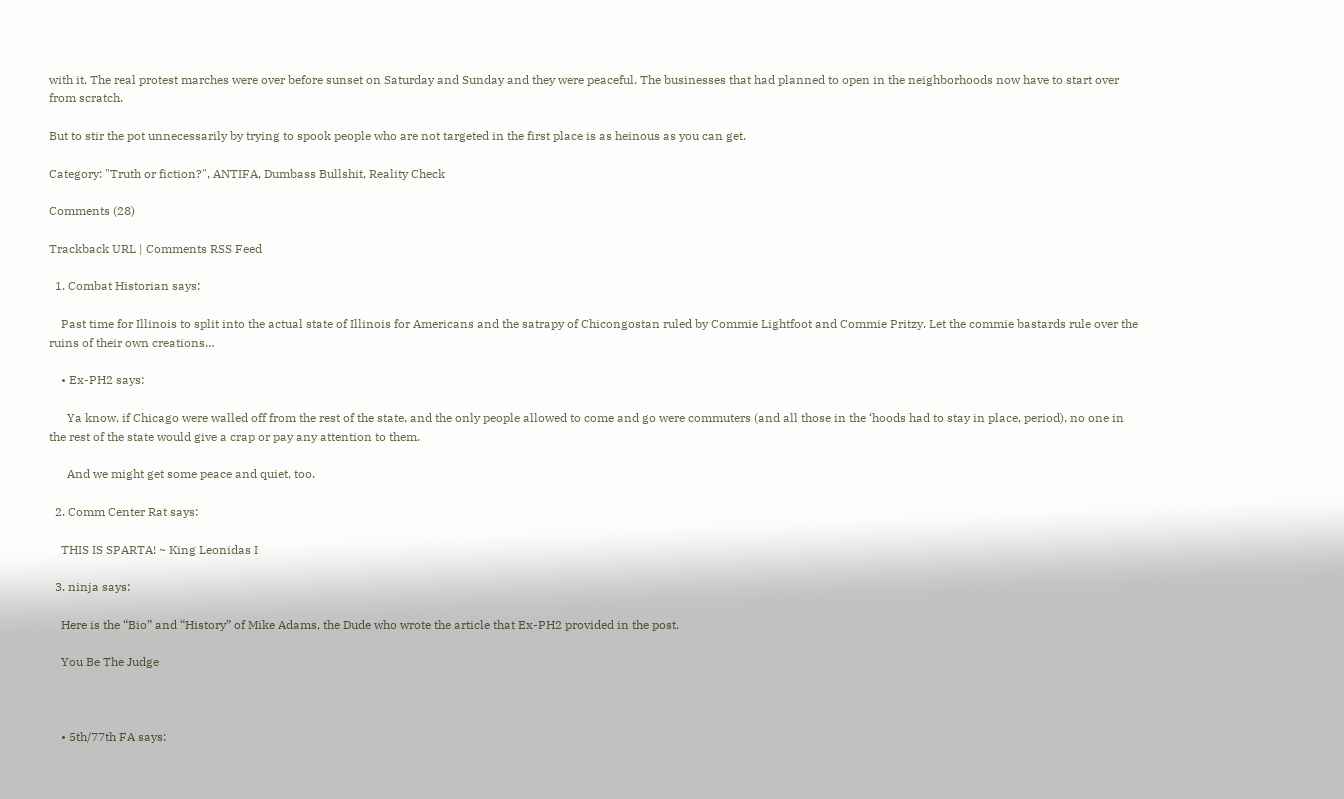with it. The real protest marches were over before sunset on Saturday and Sunday and they were peaceful. The businesses that had planned to open in the neighborhoods now have to start over from scratch.

But to stir the pot unnecessarily by trying to spook people who are not targeted in the first place is as heinous as you can get.

Category: "Truth or fiction?", ANTIFA, Dumbass Bullshit, Reality Check

Comments (28)

Trackback URL | Comments RSS Feed

  1. Combat Historian says:

    Past time for Illinois to split into the actual state of Illinois for Americans and the satrapy of Chicongostan ruled by Commie Lightfoot and Commie Pritzy. Let the commie bastards rule over the ruins of their own creations…

    • Ex-PH2 says:

      Ya know, if Chicago were walled off from the rest of the state, and the only people allowed to come and go were commuters (and all those in the ‘hoods had to stay in place, period), no one in the rest of the state would give a crap or pay any attention to them.

      And we might get some peace and quiet, too.

  2. Comm Center Rat says:

    THIS IS SPARTA! ~ King Leonidas I

  3. ninja says:

    Here is the “Bio” and “History” of Mike Adams, the Dude who wrote the article that Ex-PH2 provided in the post.

    You Be The Judge



    • 5th/77th FA says: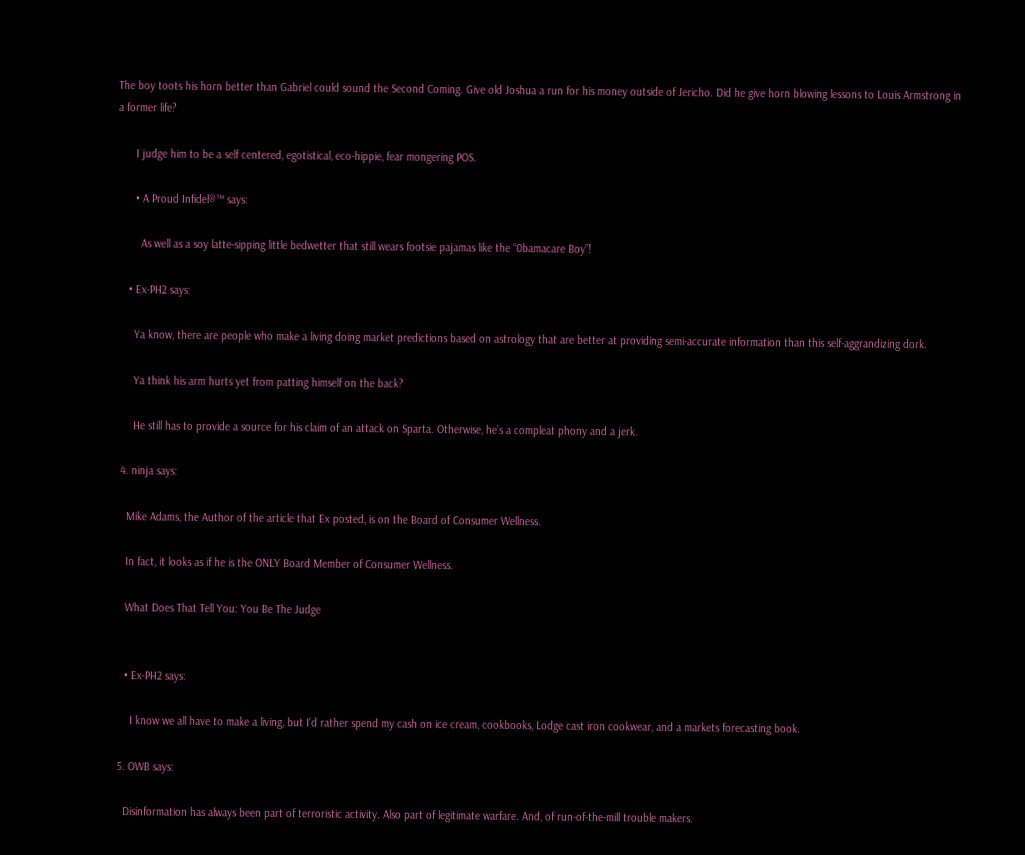The boy toots his horn better than Gabriel could sound the Second Coming. Give old Joshua a run for his money outside of Jericho. Did he give horn blowing lessons to Louis Armstrong in a former life?

      I judge him to be a self centered, egotistical, eco-hippie, fear mongering POS.

      • A Proud Infidel®™ says:

        As well as a soy latte-sipping little bedwetter that still wears footsie pajamas like the “0bamacare Boy”!

    • Ex-PH2 says:

      Ya know, there are people who make a living doing market predictions based on astrology that are better at providing semi-accurate information than this self-aggrandizing dork.

      Ya think his arm hurts yet from patting himself on the back?

      He still has to provide a source for his claim of an attack on Sparta. Otherwise, he’s a compleat phony and a jerk.

  4. ninja says:

    Mike Adams, the Author of the article that Ex posted, is on the Board of Consumer Wellness.

    In fact, it looks as if he is the ONLY Board Member of Consumer Wellness.

    What Does That Tell You: You Be The Judge


    • Ex-PH2 says:

      I know we all have to make a living, but I’d rather spend my cash on ice cream, cookbooks, Lodge cast iron cookwear, and a markets forecasting book.

  5. OWB says:

    Disinformation has always been part of terroristic activity. Also part of legitimate warfare. And, of run-of-the-mill trouble makers.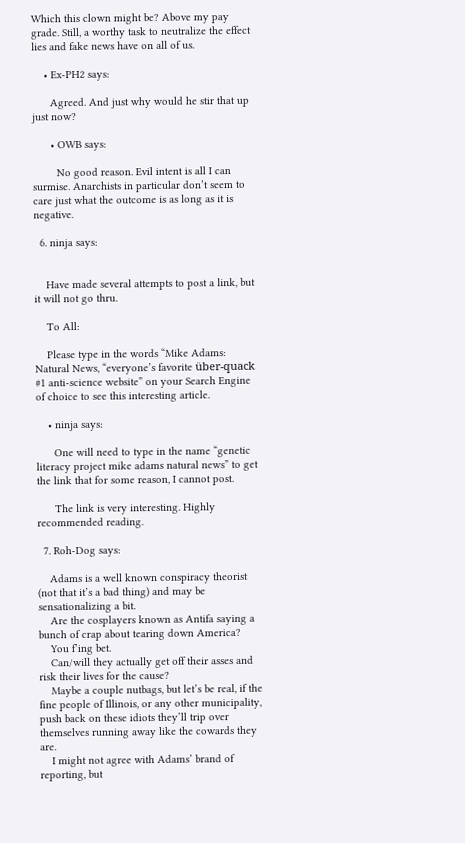Which this clown might be? Above my pay grade. Still, a worthy task to neutralize the effect lies and fake news have on all of us.

    • Ex-PH2 says:

      Agreed. And just why would he stir that up just now?

      • OWB says:

        No good reason. Evil intent is all I can surmise. Anarchists in particular don’t seem to care just what the outcome is as long as it is negative.

  6. ninja says:


    Have made several attempts to post a link, but it will not go thru.

    To All:

    Please type in the words “Mike Adams: Natural News, “everyone’s favorite über-quack #1 anti-science website” on your Search Engine of choice to see this interesting article.

    • ninja says:

      One will need to type in the name “genetic literacy project mike adams natural news” to get the link that for some reason, I cannot post.

      The link is very interesting. Highly recommended reading.

  7. Roh-Dog says:

    Adams is a well known conspiracy theorist (not that it’s a bad thing) and may be sensationalizing a bit.
    Are the cosplayers known as Antifa saying a bunch of crap about tearing down America?
    You f’ing bet.
    Can/will they actually get off their asses and risk their lives for the cause?
    Maybe a couple nutbags, but let’s be real, if the fine people of Illinois, or any other municipality, push back on these idiots they’ll trip over themselves running away like the cowards they are.
    I might not agree with Adams’ brand of reporting, but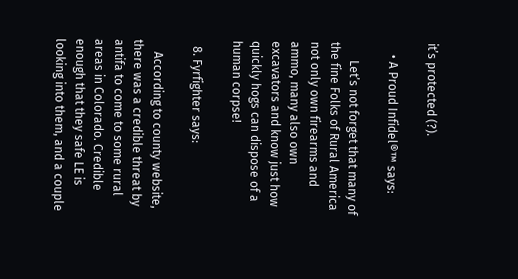it’s protected (?).

    • A Proud Infidel®™ says:

      Let’s not forget that many of the fine Folks of Rural America not only own firearms and ammo, many also own excavators and know just how quickly hogs can dispose of a human corpse!

  8. Fyrfighter says:

    According to county website, there was a credible threat by antifa to come to some rural areas in Colorado. Credible enough that they safe LE is looking into them, and a couple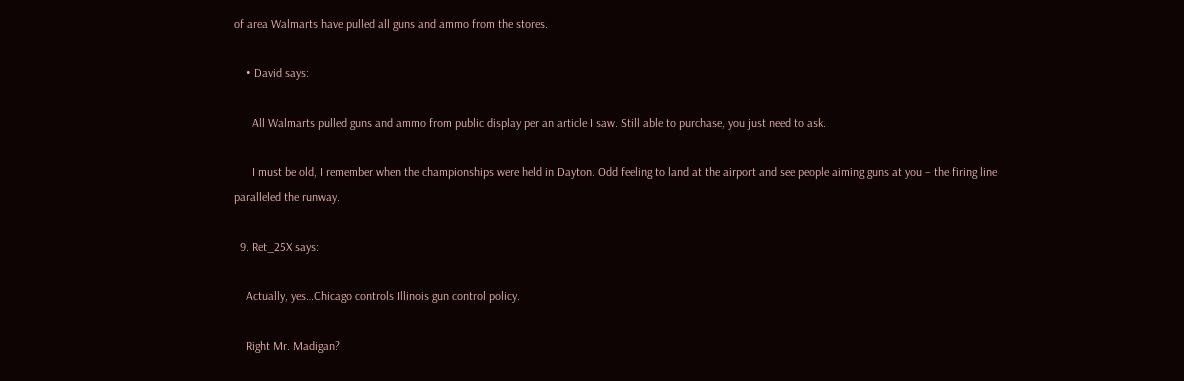of area Walmarts have pulled all guns and ammo from the stores.

    • David says:

      All Walmarts pulled guns and ammo from public display per an article I saw. Still able to purchase, you just need to ask.

      I must be old, I remember when the championships were held in Dayton. Odd feeling to land at the airport and see people aiming guns at you – the firing line paralleled the runway.

  9. Ret_25X says:

    Actually, yes…Chicago controls Illinois gun control policy.

    Right Mr. Madigan?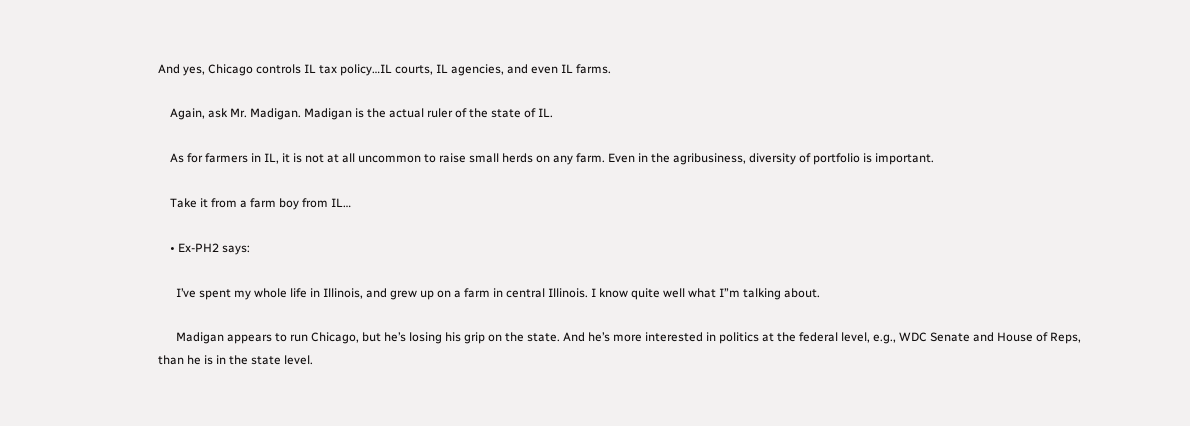And yes, Chicago controls IL tax policy…IL courts, IL agencies, and even IL farms.

    Again, ask Mr. Madigan. Madigan is the actual ruler of the state of IL.

    As for farmers in IL, it is not at all uncommon to raise small herds on any farm. Even in the agribusiness, diversity of portfolio is important.

    Take it from a farm boy from IL…

    • Ex-PH2 says:

      I’ve spent my whole life in Illinois, and grew up on a farm in central Illinois. I know quite well what I”m talking about.

      Madigan appears to run Chicago, but he’s losing his grip on the state. And he’s more interested in politics at the federal level, e.g., WDC Senate and House of Reps, than he is in the state level.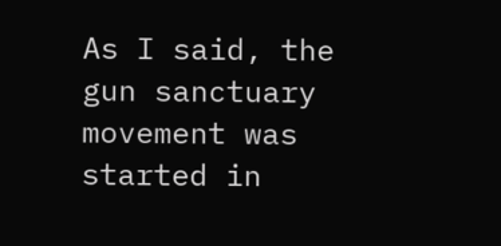As I said, the gun sanctuary movement was started in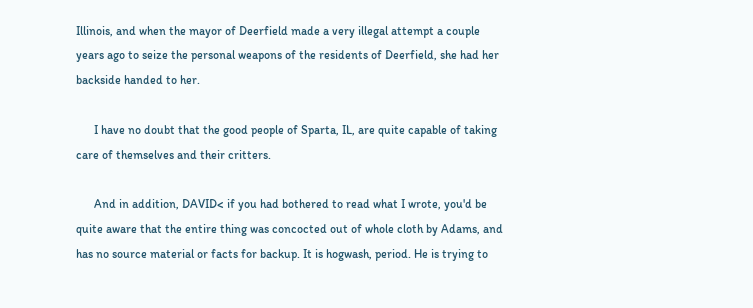Illinois, and when the mayor of Deerfield made a very illegal attempt a couple years ago to seize the personal weapons of the residents of Deerfield, she had her backside handed to her.

      I have no doubt that the good people of Sparta, IL, are quite capable of taking care of themselves and their critters.

      And in addition, DAVID< if you had bothered to read what I wrote, you'd be quite aware that the entire thing was concocted out of whole cloth by Adams, and has no source material or facts for backup. It is hogwash, period. He is trying to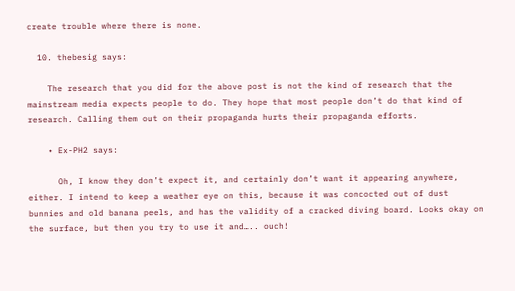create trouble where there is none.

  10. thebesig says:

    The research that you did for the above post is not the kind of research that the mainstream media expects people to do. They hope that most people don’t do that kind of research. Calling them out on their propaganda hurts their propaganda efforts.

    • Ex-PH2 says:

      Oh, I know they don’t expect it, and certainly don’t want it appearing anywhere, either. I intend to keep a weather eye on this, because it was concocted out of dust bunnies and old banana peels, and has the validity of a cracked diving board. Looks okay on the surface, but then you try to use it and….. ouch!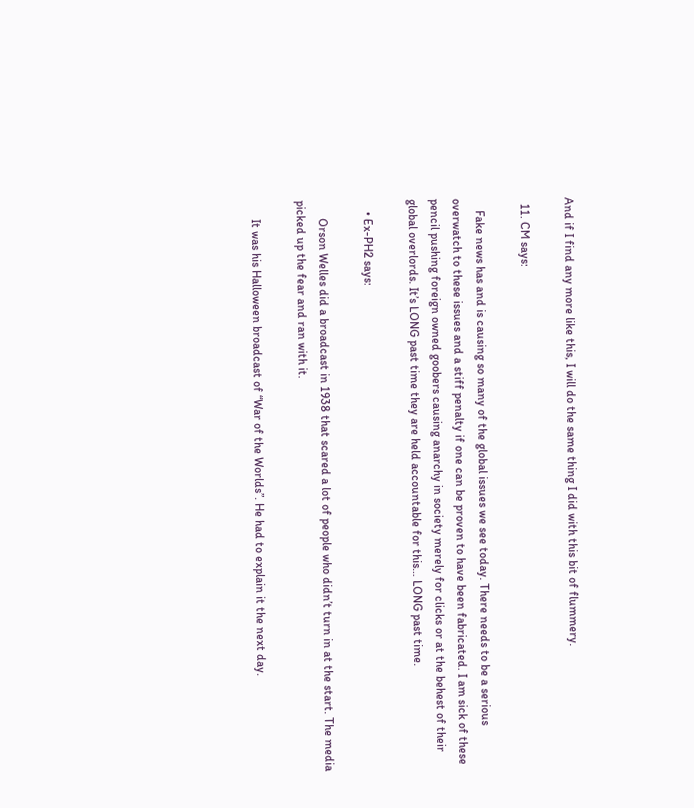And if I find any more like this, I will do the same thing I did with this bit of flummery.

  11. CM says:

    Fake news has and is causing so many of the global issues we see today. There needs to be a serious overwatch to these issues and a stiff penalty if one can be proven to have been fabricated. I am sick of these pencil pushing foreign owned goobers causing anarchy in society merely for clicks or at the behest of their global overlords. It’s LONG past time they are held accountable for this… LONG past time.

    • Ex-PH2 says:

      Orson Welles did a broadcast in 1938 that scared a lot of people who didn’t turn in at the start. The media picked up the fear and ran with it.

      It was his Halloween broadcast of “War of the Worlds”. He had to explain it the next day.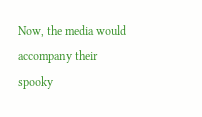Now, the media would accompany their spooky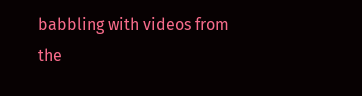babbling with videos from the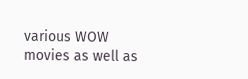various WOW movies as well as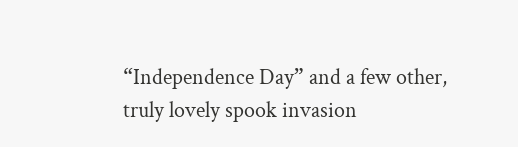“Independence Day” and a few other, truly lovely spook invasion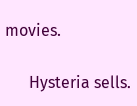movies.

      Hysteria sells.